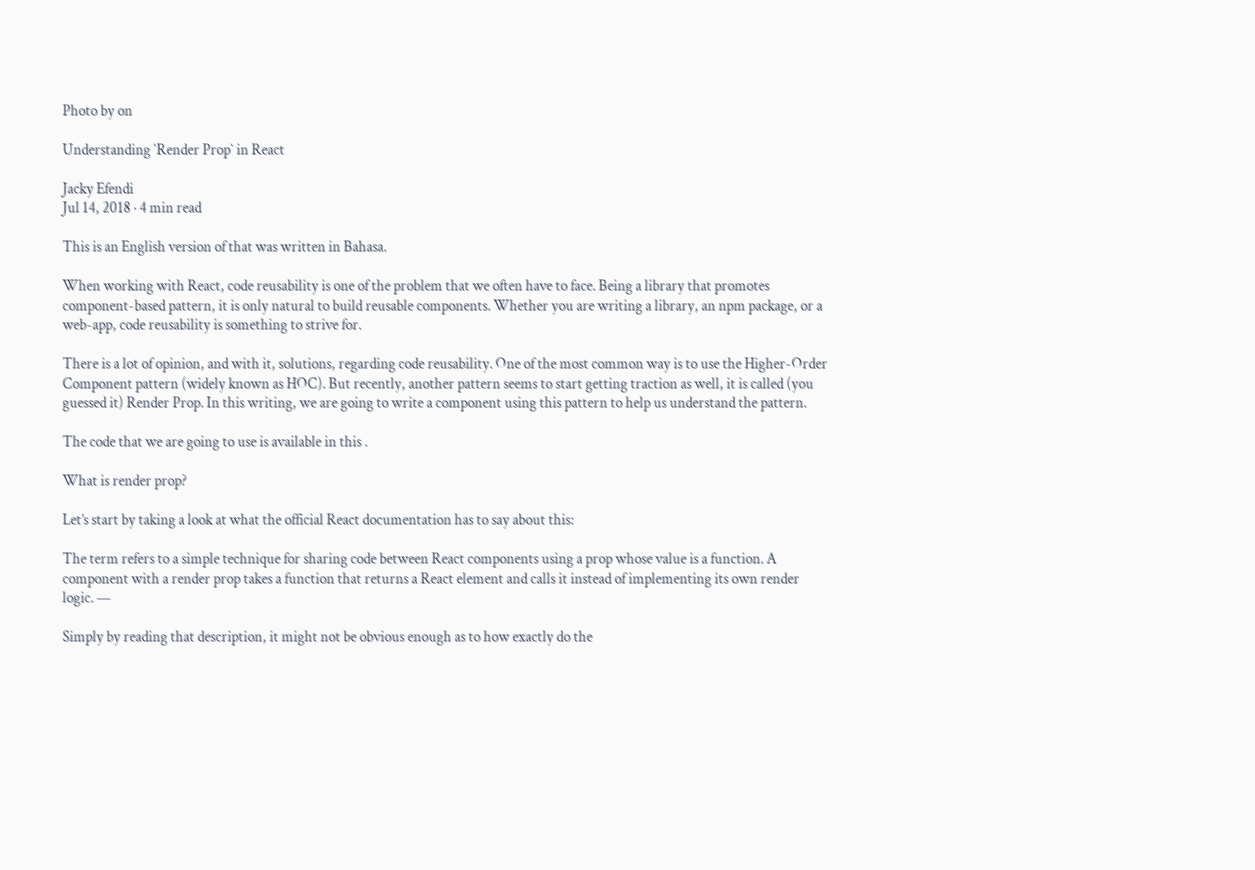Photo by on

Understanding `Render Prop` in React

Jacky Efendi
Jul 14, 2018 · 4 min read

This is an English version of that was written in Bahasa.

When working with React, code reusability is one of the problem that we often have to face. Being a library that promotes component-based pattern, it is only natural to build reusable components. Whether you are writing a library, an npm package, or a web-app, code reusability is something to strive for.

There is a lot of opinion, and with it, solutions, regarding code reusability. One of the most common way is to use the Higher-Order Component pattern (widely known as HOC). But recently, another pattern seems to start getting traction as well, it is called (you guessed it) Render Prop. In this writing, we are going to write a component using this pattern to help us understand the pattern.

The code that we are going to use is available in this .

What is render prop?

Let’s start by taking a look at what the official React documentation has to say about this:

The term refers to a simple technique for sharing code between React components using a prop whose value is a function. A component with a render prop takes a function that returns a React element and calls it instead of implementing its own render logic. —

Simply by reading that description, it might not be obvious enough as to how exactly do the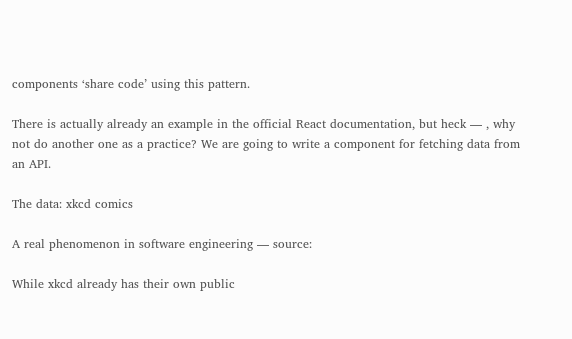components ‘share code’ using this pattern.

There is actually already an example in the official React documentation, but heck — , why not do another one as a practice? We are going to write a component for fetching data from an API.

The data: xkcd comics

A real phenomenon in software engineering — source:

While xkcd already has their own public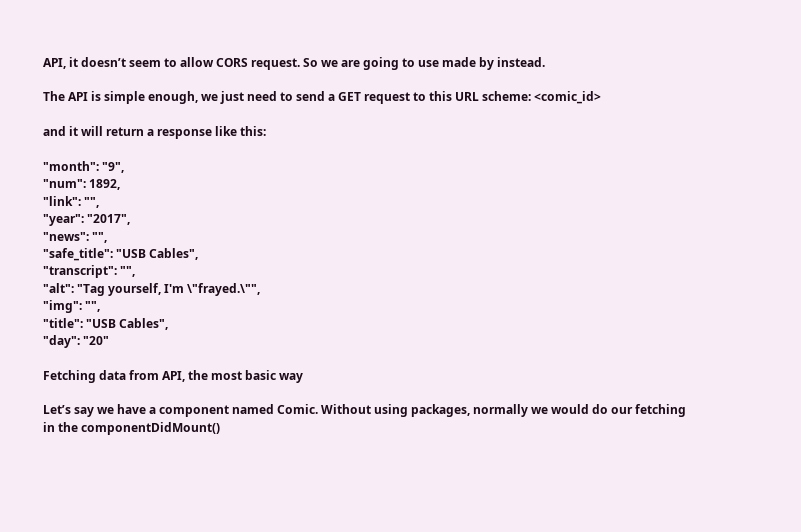API, it doesn’t seem to allow CORS request. So we are going to use made by instead.

The API is simple enough, we just need to send a GET request to this URL scheme: <comic_id>

and it will return a response like this:

"month": "9",
"num": 1892,
"link": "",
"year": "2017",
"news": "",
"safe_title": "USB Cables",
"transcript": "",
"alt": "Tag yourself, I'm \"frayed.\"",
"img": "",
"title": "USB Cables",
"day": "20"

Fetching data from API, the most basic way

Let’s say we have a component named Comic. Without using packages, normally we would do our fetching in the componentDidMount()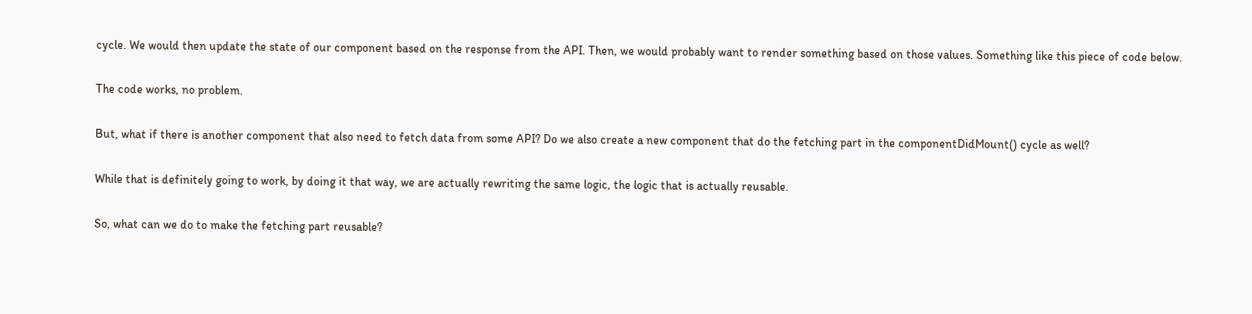cycle. We would then update the state of our component based on the response from the API. Then, we would probably want to render something based on those values. Something like this piece of code below.

The code works, no problem.

But, what if there is another component that also need to fetch data from some API? Do we also create a new component that do the fetching part in the componentDidMount() cycle as well?

While that is definitely going to work, by doing it that way, we are actually rewriting the same logic, the logic that is actually reusable.

So, what can we do to make the fetching part reusable?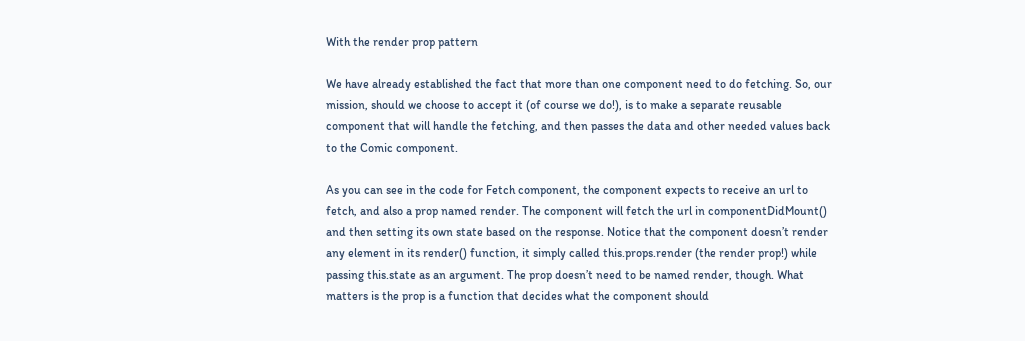With the render prop pattern

We have already established the fact that more than one component need to do fetching. So, our mission, should we choose to accept it (of course we do!), is to make a separate reusable component that will handle the fetching, and then passes the data and other needed values back to the Comic component.

As you can see in the code for Fetch component, the component expects to receive an url to fetch, and also a prop named render. The component will fetch the url in componentDidMount() and then setting its own state based on the response. Notice that the component doesn’t render any element in its render() function, it simply called this.props.render (the render prop!) while passing this.state as an argument. The prop doesn’t need to be named render, though. What matters is the prop is a function that decides what the component should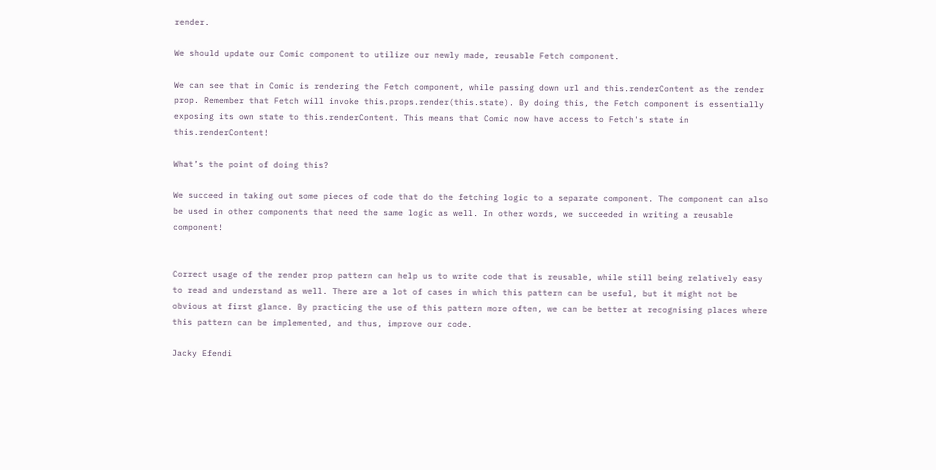render.

We should update our Comic component to utilize our newly made, reusable Fetch component.

We can see that in Comic is rendering the Fetch component, while passing down url and this.renderContent as the render prop. Remember that Fetch will invoke this.props.render(this.state). By doing this, the Fetch component is essentially exposing its own state to this.renderContent. This means that Comic now have access to Fetch's state in this.renderContent!

What’s the point of doing this?

We succeed in taking out some pieces of code that do the fetching logic to a separate component. The component can also be used in other components that need the same logic as well. In other words, we succeeded in writing a reusable component!


Correct usage of the render prop pattern can help us to write code that is reusable, while still being relatively easy to read and understand as well. There are a lot of cases in which this pattern can be useful, but it might not be obvious at first glance. By practicing the use of this pattern more often, we can be better at recognising places where this pattern can be implemented, and thus, improve our code.

Jacky Efendi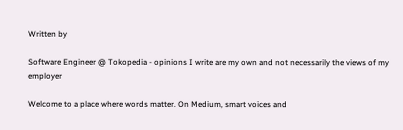Written by

Software Engineer @ Tokopedia - opinions I write are my own and not necessarily the views of my employer

Welcome to a place where words matter. On Medium, smart voices and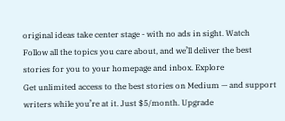original ideas take center stage - with no ads in sight. Watch
Follow all the topics you care about, and we’ll deliver the best stories for you to your homepage and inbox. Explore
Get unlimited access to the best stories on Medium — and support writers while you’re at it. Just $5/month. Upgrade